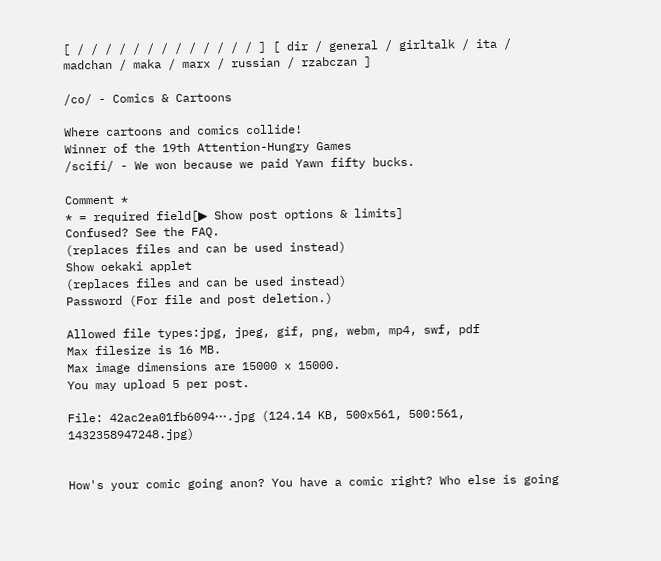[ / / / / / / / / / / / / / ] [ dir / general / girltalk / ita / madchan / maka / marx / russian / rzabczan ]

/co/ - Comics & Cartoons

Where cartoons and comics collide!
Winner of the 19th Attention-Hungry Games
/scifi/ - We won because we paid Yawn fifty bucks.

Comment *
* = required field[▶ Show post options & limits]
Confused? See the FAQ.
(replaces files and can be used instead)
Show oekaki applet
(replaces files and can be used instead)
Password (For file and post deletion.)

Allowed file types:jpg, jpeg, gif, png, webm, mp4, swf, pdf
Max filesize is 16 MB.
Max image dimensions are 15000 x 15000.
You may upload 5 per post.

File: 42ac2ea01fb6094⋯.jpg (124.14 KB, 500x561, 500:561, 1432358947248.jpg)


How's your comic going anon? You have a comic right? Who else is going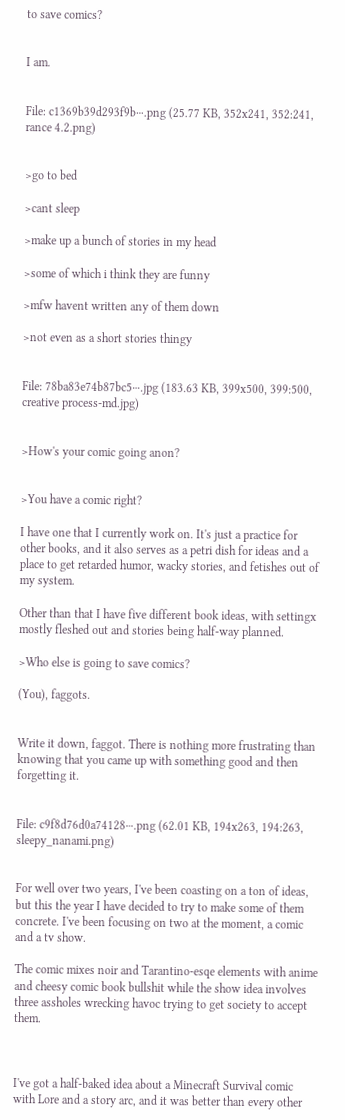to save comics?


I am.


File: c1369b39d293f9b⋯.png (25.77 KB, 352x241, 352:241, rance 4.2.png)


>go to bed

>cant sleep

>make up a bunch of stories in my head

>some of which i think they are funny

>mfw havent written any of them down

>not even as a short stories thingy


File: 78ba83e74b87bc5⋯.jpg (183.63 KB, 399x500, 399:500, creative process-md.jpg)


>How's your comic going anon?


>You have a comic right?

I have one that I currently work on. It's just a practice for other books, and it also serves as a petri dish for ideas and a place to get retarded humor, wacky stories, and fetishes out of my system.

Other than that I have five different book ideas, with settingx mostly fleshed out and stories being half-way planned.

>Who else is going to save comics?

(You), faggots.


Write it down, faggot. There is nothing more frustrating than knowing that you came up with something good and then forgetting it.


File: c9f8d76d0a74128⋯.png (62.01 KB, 194x263, 194:263, sleepy_nanami.png)


For well over two years, I've been coasting on a ton of ideas, but this the year I have decided to try to make some of them concrete. I've been focusing on two at the moment, a comic and a tv show.

The comic mixes noir and Tarantino-esqe elements with anime and cheesy comic book bullshit while the show idea involves three assholes wrecking havoc trying to get society to accept them.



I've got a half-baked idea about a Minecraft Survival comic with Lore and a story arc, and it was better than every other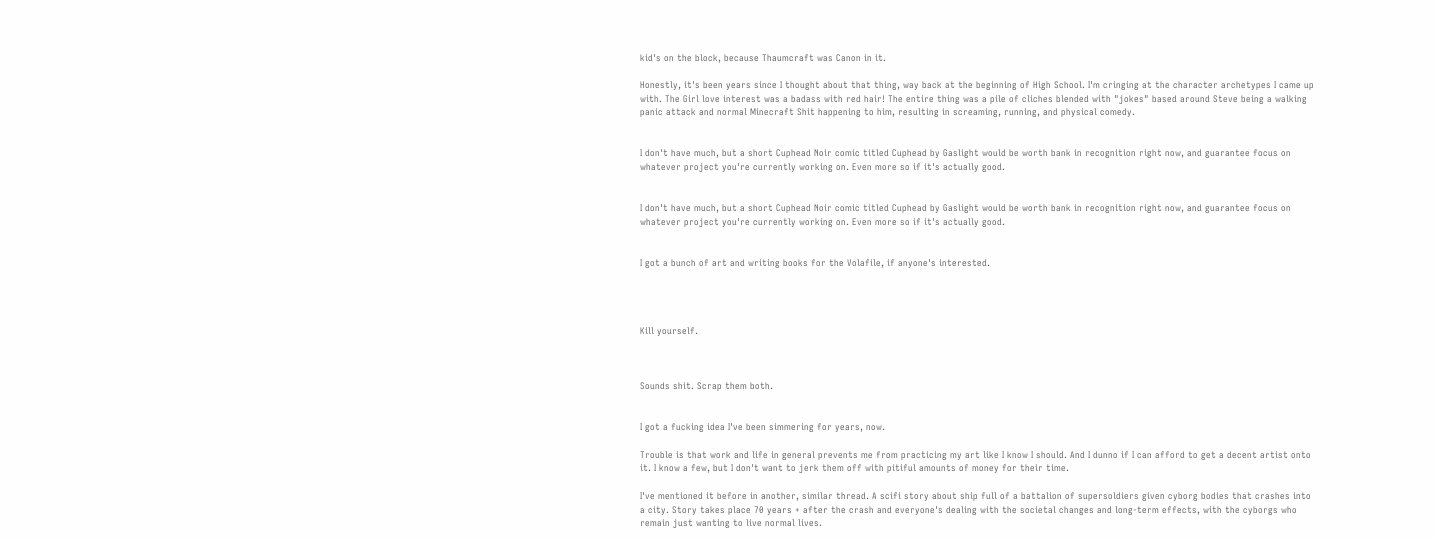kid's on the block, because Thaumcraft was Canon in it.

Honestly, it's been years since I thought about that thing, way back at the beginning of High School. I'm cringing at the character archetypes I came up with. The Girl love interest was a badass with red hair! The entire thing was a pile of cliches blended with "jokes" based around Steve being a walking panic attack and normal Minecraft Shit happening to him, resulting in screaming, running, and physical comedy.


I don't have much, but a short Cuphead Noir comic titled Cuphead by Gaslight would be worth bank in recognition right now, and guarantee focus on whatever project you're currently working on. Even more so if it's actually good.


I don't have much, but a short Cuphead Noir comic titled Cuphead by Gaslight would be worth bank in recognition right now, and guarantee focus on whatever project you're currently working on. Even more so if it's actually good.


I got a bunch of art and writing books for the Volafile, if anyone's interested.




Kill yourself.



Sounds shit. Scrap them both.


I got a fucking idea I've been simmering for years, now.

Trouble is that work and life in general prevents me from practicing my art like I know I should. And I dunno if I can afford to get a decent artist onto it. I know a few, but I don't want to jerk them off with pitiful amounts of money for their time.

I've mentioned it before in another, similar thread. A scifi story about ship full of a battalion of supersoldiers given cyborg bodies that crashes into a city. Story takes place 70 years + after the crash and everyone's dealing with the societal changes and long-term effects, with the cyborgs who remain just wanting to live normal lives.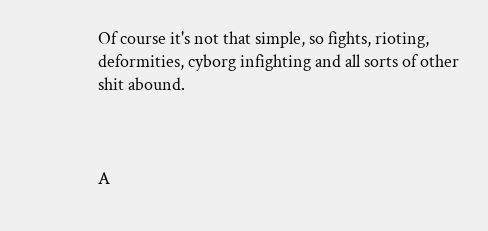Of course it's not that simple, so fights, rioting, deformities, cyborg infighting and all sorts of other shit abound.



A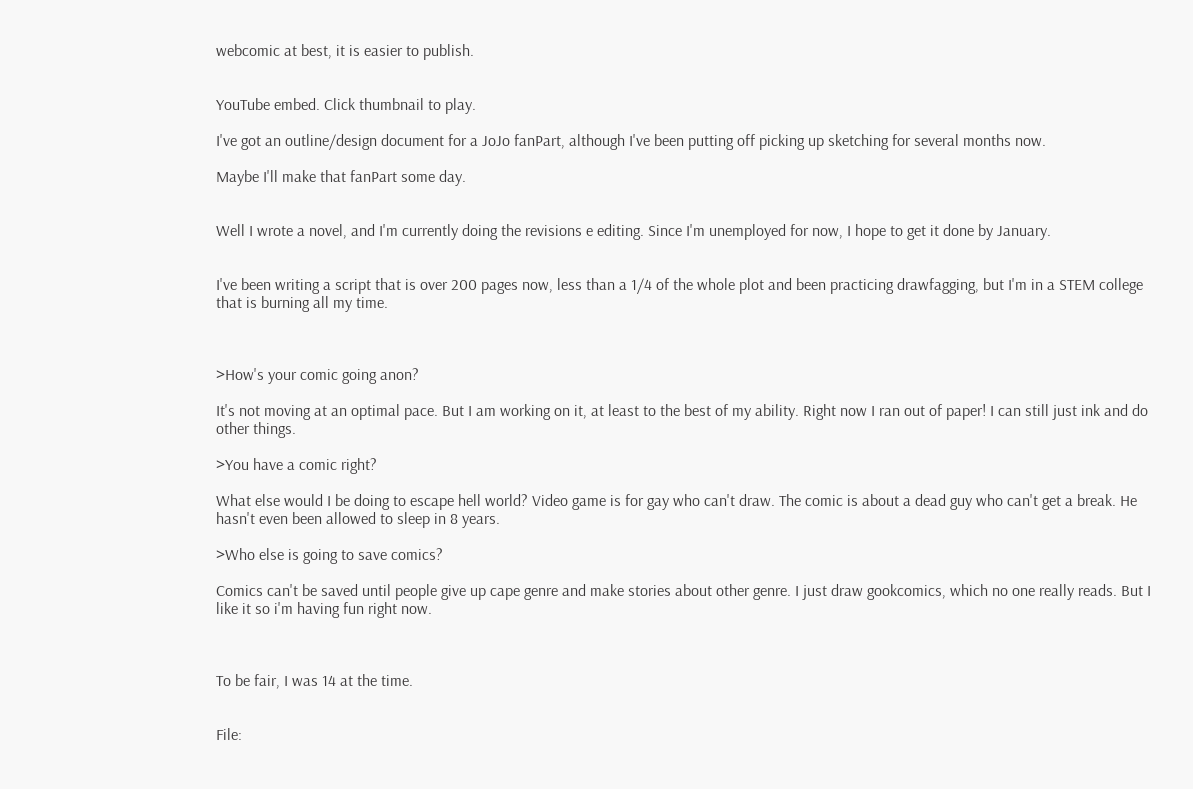webcomic at best, it is easier to publish.


YouTube embed. Click thumbnail to play.

I've got an outline/design document for a JoJo fanPart, although I've been putting off picking up sketching for several months now.

Maybe I'll make that fanPart some day.


Well I wrote a novel, and I'm currently doing the revisions e editing. Since I'm unemployed for now, I hope to get it done by January.


I've been writing a script that is over 200 pages now, less than a 1/4 of the whole plot and been practicing drawfagging, but I'm in a STEM college that is burning all my time.



>How's your comic going anon?

It's not moving at an optimal pace. But I am working on it, at least to the best of my ability. Right now I ran out of paper! I can still just ink and do other things.

>You have a comic right?

What else would I be doing to escape hell world? Video game is for gay who can't draw. The comic is about a dead guy who can't get a break. He hasn't even been allowed to sleep in 8 years.

>Who else is going to save comics?

Comics can't be saved until people give up cape genre and make stories about other genre. I just draw gookcomics, which no one really reads. But I like it so i'm having fun right now.



To be fair, I was 14 at the time.


File: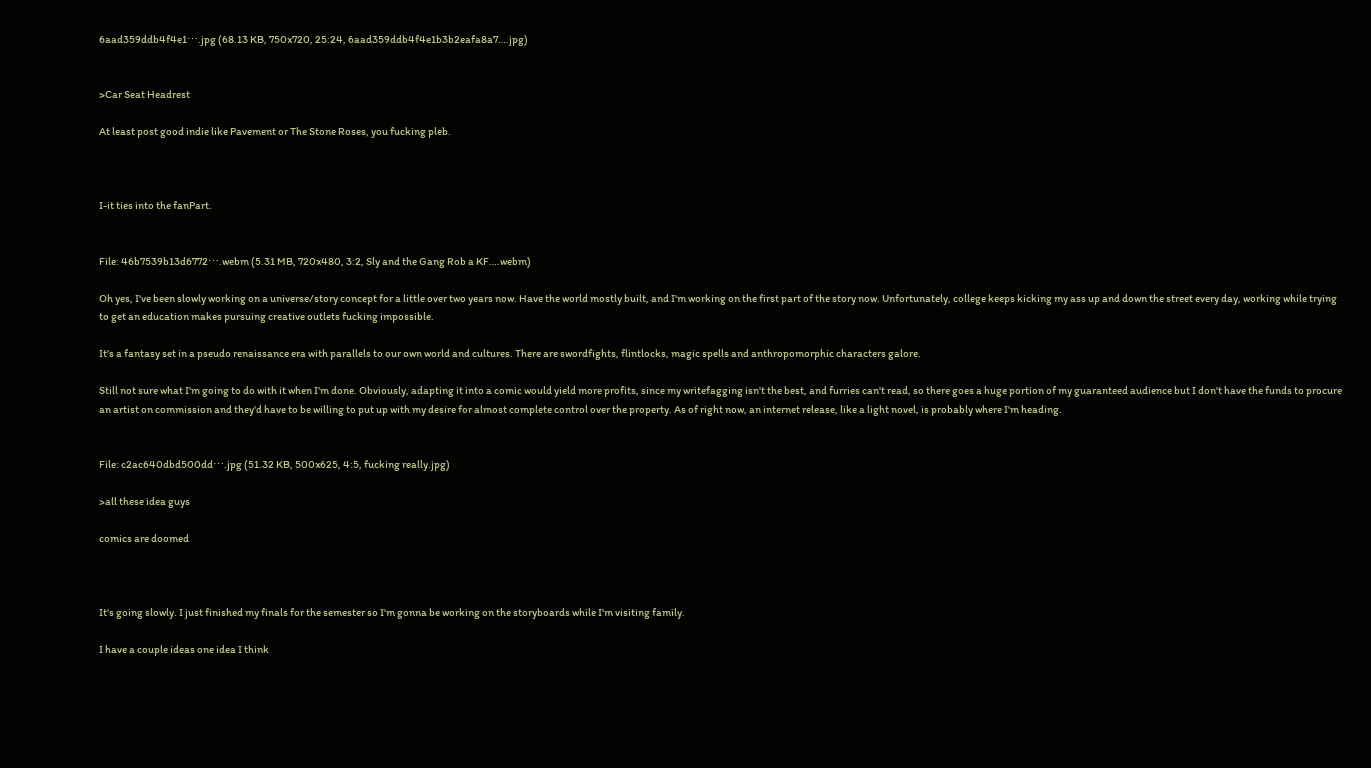6aad359ddb4f4e1⋯.jpg (68.13 KB, 750x720, 25:24, 6aad359ddb4f4e1b3b2eafa8a7….jpg)


>Car Seat Headrest

At least post good indie like Pavement or The Stone Roses, you fucking pleb.



I-it ties into the fanPart.


File: 46b7539b13d6772⋯.webm (5.31 MB, 720x480, 3:2, Sly and the Gang Rob a KF….webm)

Oh yes, I've been slowly working on a universe/story concept for a little over two years now. Have the world mostly built, and I'm working on the first part of the story now. Unfortunately, college keeps kicking my ass up and down the street every day, working while trying to get an education makes pursuing creative outlets fucking impossible.

It's a fantasy set in a pseudo renaissance era with parallels to our own world and cultures. There are swordfights, flintlocks, magic spells and anthropomorphic characters galore.

Still not sure what I'm going to do with it when I'm done. Obviously, adapting it into a comic would yield more profits, since my writefagging isn't the best, and furries can't read, so there goes a huge portion of my guaranteed audience but I don't have the funds to procure an artist on commission and they'd have to be willing to put up with my desire for almost complete control over the property. As of right now, an internet release, like a light novel, is probably where I'm heading.


File: c2ac640dbd500dd⋯.jpg (51.32 KB, 500x625, 4:5, fucking really.jpg)

>all these idea guys

comics are doomed



It's going slowly. I just finished my finals for the semester so I'm gonna be working on the storyboards while I'm visiting family.

I have a couple ideas one idea I think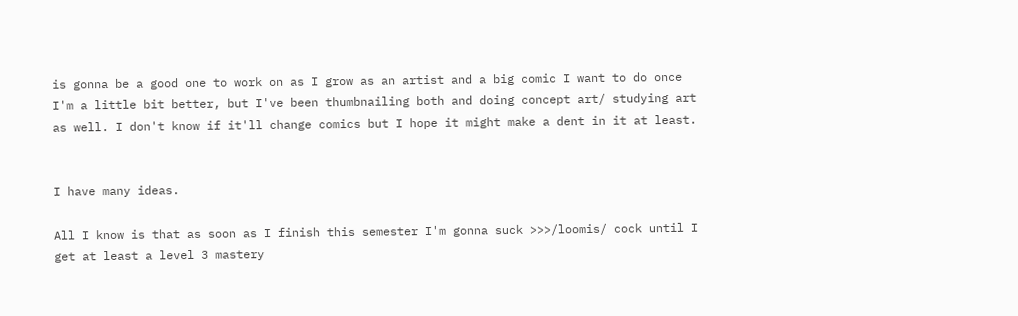is gonna be a good one to work on as I grow as an artist and a big comic I want to do once I'm a little bit better, but I've been thumbnailing both and doing concept art/ studying art as well. I don't know if it'll change comics but I hope it might make a dent in it at least.


I have many ideas.

All I know is that as soon as I finish this semester I'm gonna suck >>>/loomis/ cock until I get at least a level 3 mastery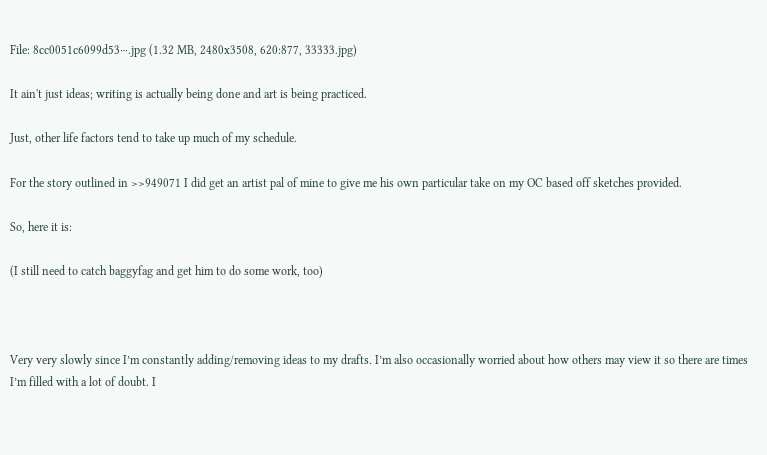File: 8cc0051c6099d53⋯.jpg (1.32 MB, 2480x3508, 620:877, 33333.jpg)

It ain't just ideas; writing is actually being done and art is being practiced.

Just, other life factors tend to take up much of my schedule.

For the story outlined in >>949071 I did get an artist pal of mine to give me his own particular take on my OC based off sketches provided.

So, here it is:

(I still need to catch baggyfag and get him to do some work, too)



Very very slowly since I’m constantly adding/removing ideas to my drafts. I’m also occasionally worried about how others may view it so there are times I’m filled with a lot of doubt. I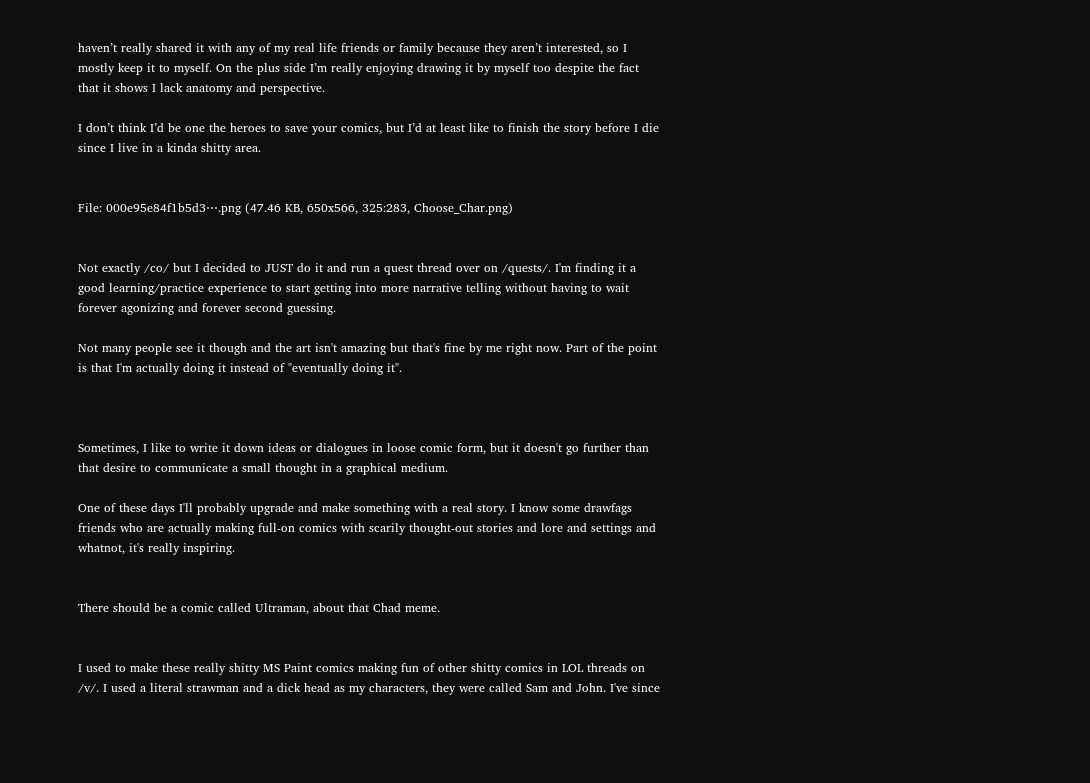haven’t really shared it with any of my real life friends or family because they aren’t interested, so I mostly keep it to myself. On the plus side I’m really enjoying drawing it by myself too despite the fact that it shows I lack anatomy and perspective.

I don’t think I’d be one the heroes to save your comics, but I’d at least like to finish the story before I die since I live in a kinda shitty area.


File: 000e95e84f1b5d3⋯.png (47.46 KB, 650x566, 325:283, Choose_Char.png)


Not exactly /co/ but I decided to JUST do it and run a quest thread over on /quests/. I'm finding it a good learning/practice experience to start getting into more narrative telling without having to wait forever agonizing and forever second guessing.

Not many people see it though and the art isn't amazing but that's fine by me right now. Part of the point is that I'm actually doing it instead of "eventually doing it".



Sometimes, I like to write it down ideas or dialogues in loose comic form, but it doesn't go further than that desire to communicate a small thought in a graphical medium.

One of these days I'll probably upgrade and make something with a real story. I know some drawfags friends who are actually making full-on comics with scarily thought-out stories and lore and settings and whatnot, it's really inspiring.


There should be a comic called Ultraman, about that Chad meme.


I used to make these really shitty MS Paint comics making fun of other shitty comics in LOL threads on /v/. I used a literal strawman and a dick head as my characters, they were called Sam and John. I've since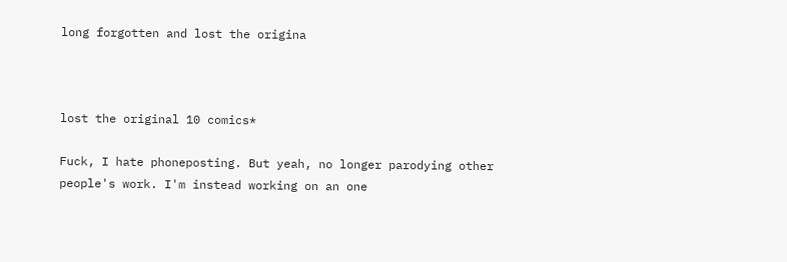long forgotten and lost the origina



lost the original 10 comics*

Fuck, I hate phoneposting. But yeah, no longer parodying other people's work. I'm instead working on an one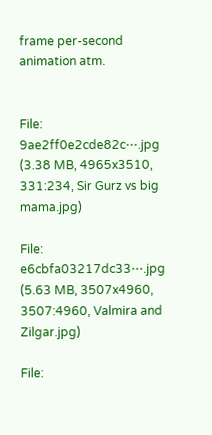frame per-second animation atm.


File: 9ae2ff0e2cde82c⋯.jpg (3.38 MB, 4965x3510, 331:234, Sir Gurz vs big mama.jpg)

File: e6cbfa03217dc33⋯.jpg (5.63 MB, 3507x4960, 3507:4960, Valmira and Zilgar.jpg)

File: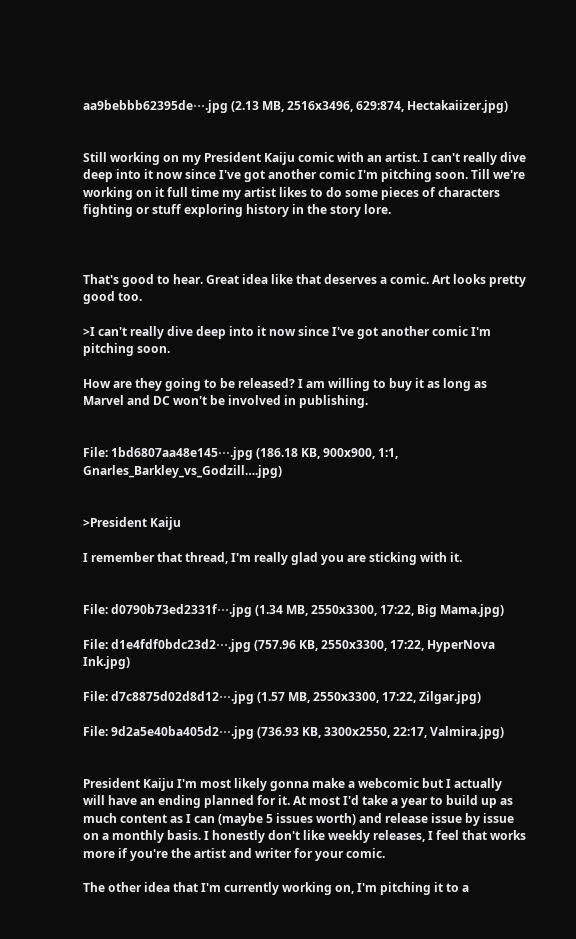aa9bebbb62395de⋯.jpg (2.13 MB, 2516x3496, 629:874, Hectakaiizer.jpg)


Still working on my President Kaiju comic with an artist. I can't really dive deep into it now since I've got another comic I'm pitching soon. Till we're working on it full time my artist likes to do some pieces of characters fighting or stuff exploring history in the story lore.



That's good to hear. Great idea like that deserves a comic. Art looks pretty good too.

>I can't really dive deep into it now since I've got another comic I'm pitching soon.

How are they going to be released? I am willing to buy it as long as Marvel and DC won't be involved in publishing.


File: 1bd6807aa48e145⋯.jpg (186.18 KB, 900x900, 1:1, Gnarles_Barkley_vs_Godzill….jpg)


>President Kaiju

I remember that thread, I'm really glad you are sticking with it.


File: d0790b73ed2331f⋯.jpg (1.34 MB, 2550x3300, 17:22, Big Mama.jpg)

File: d1e4fdf0bdc23d2⋯.jpg (757.96 KB, 2550x3300, 17:22, HyperNova Ink.jpg)

File: d7c8875d02d8d12⋯.jpg (1.57 MB, 2550x3300, 17:22, Zilgar.jpg)

File: 9d2a5e40ba405d2⋯.jpg (736.93 KB, 3300x2550, 22:17, Valmira.jpg)


President Kaiju I'm most likely gonna make a webcomic but I actually will have an ending planned for it. At most I'd take a year to build up as much content as I can (maybe 5 issues worth) and release issue by issue on a monthly basis. I honestly don't like weekly releases, I feel that works more if you're the artist and writer for your comic.

The other idea that I'm currently working on, I'm pitching it to a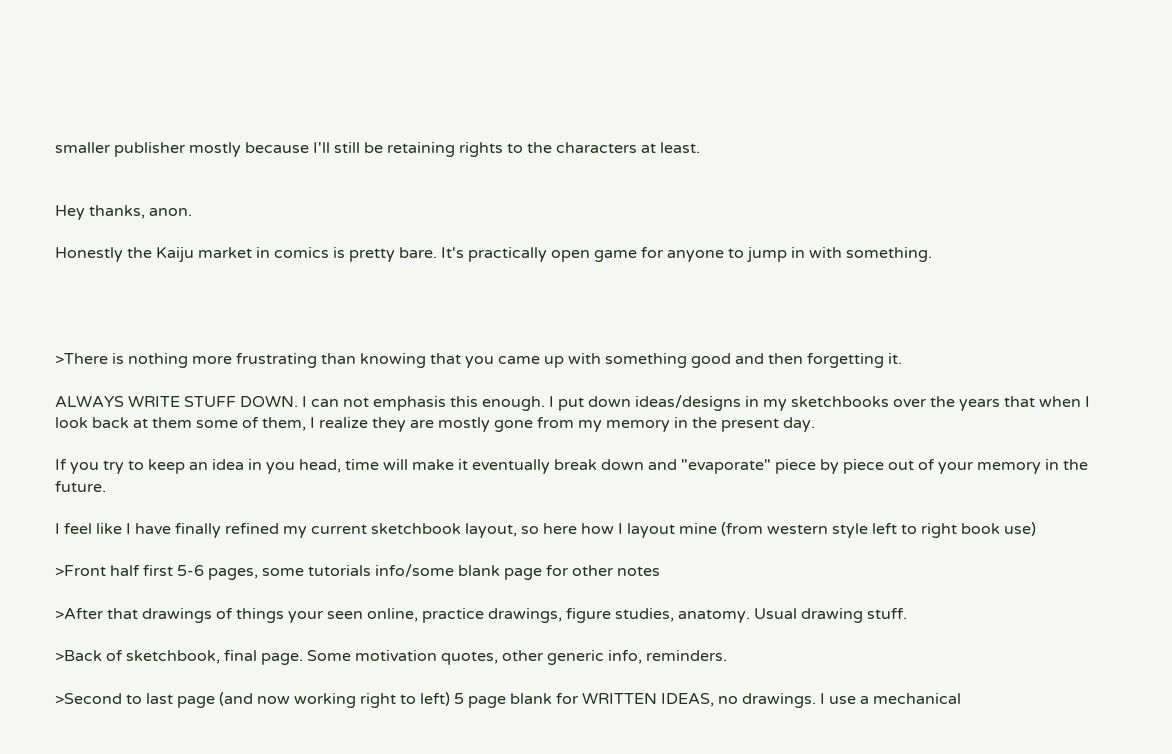smaller publisher mostly because I'll still be retaining rights to the characters at least.


Hey thanks, anon.

Honestly the Kaiju market in comics is pretty bare. It's practically open game for anyone to jump in with something.




>There is nothing more frustrating than knowing that you came up with something good and then forgetting it.

ALWAYS WRITE STUFF DOWN. I can not emphasis this enough. I put down ideas/designs in my sketchbooks over the years that when I look back at them some of them, I realize they are mostly gone from my memory in the present day.

If you try to keep an idea in you head, time will make it eventually break down and "evaporate" piece by piece out of your memory in the future.

I feel like I have finally refined my current sketchbook layout, so here how I layout mine (from western style left to right book use)

>Front half first 5-6 pages, some tutorials info/some blank page for other notes

>After that drawings of things your seen online, practice drawings, figure studies, anatomy. Usual drawing stuff.

>Back of sketchbook, final page. Some motivation quotes, other generic info, reminders.

>Second to last page (and now working right to left) 5 page blank for WRITTEN IDEAS, no drawings. I use a mechanical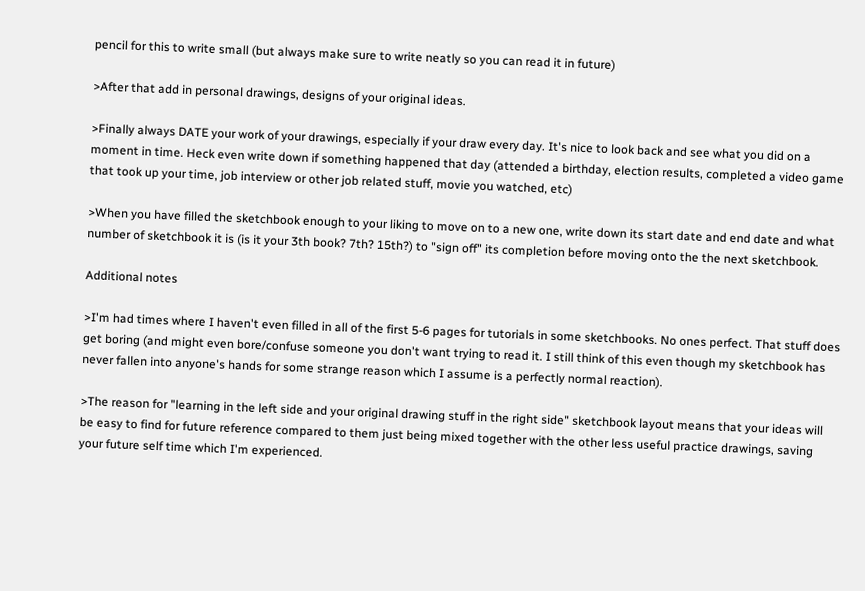pencil for this to write small (but always make sure to write neatly so you can read it in future)

>After that add in personal drawings, designs of your original ideas.

>Finally always DATE your work of your drawings, especially if your draw every day. It's nice to look back and see what you did on a moment in time. Heck even write down if something happened that day (attended a birthday, election results, completed a video game that took up your time, job interview or other job related stuff, movie you watched, etc)

>When you have filled the sketchbook enough to your liking to move on to a new one, write down its start date and end date and what number of sketchbook it is (is it your 3th book? 7th? 15th?) to "sign off" its completion before moving onto the the next sketchbook.

Additional notes

>I'm had times where I haven't even filled in all of the first 5-6 pages for tutorials in some sketchbooks. No ones perfect. That stuff does get boring (and might even bore/confuse someone you don't want trying to read it. I still think of this even though my sketchbook has never fallen into anyone's hands for some strange reason which I assume is a perfectly normal reaction).

>The reason for "learning in the left side and your original drawing stuff in the right side" sketchbook layout means that your ideas will be easy to find for future reference compared to them just being mixed together with the other less useful practice drawings, saving your future self time which I'm experienced.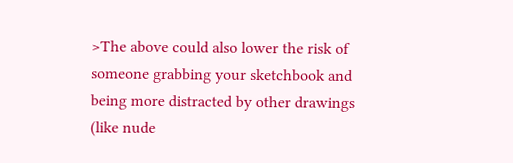>The above could also lower the risk of someone grabbing your sketchbook and being more distracted by other drawings (like nude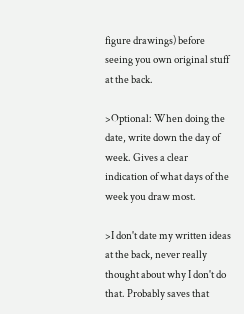figure drawings) before seeing you own original stuff at the back.

>Optional: When doing the date, write down the day of week. Gives a clear indication of what days of the week you draw most.

>I don't date my written ideas at the back, never really thought about why I don't do that. Probably saves that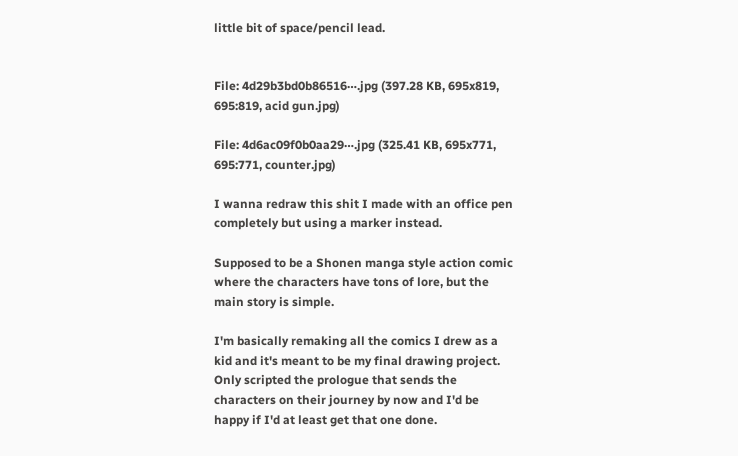little bit of space/pencil lead.


File: 4d29b3bd0b86516⋯.jpg (397.28 KB, 695x819, 695:819, acid gun.jpg)

File: 4d6ac09f0b0aa29⋯.jpg (325.41 KB, 695x771, 695:771, counter.jpg)

I wanna redraw this shit I made with an office pen completely but using a marker instead.

Supposed to be a Shonen manga style action comic where the characters have tons of lore, but the main story is simple.

I'm basically remaking all the comics I drew as a kid and it's meant to be my final drawing project. Only scripted the prologue that sends the characters on their journey by now and I'd be happy if I'd at least get that one done.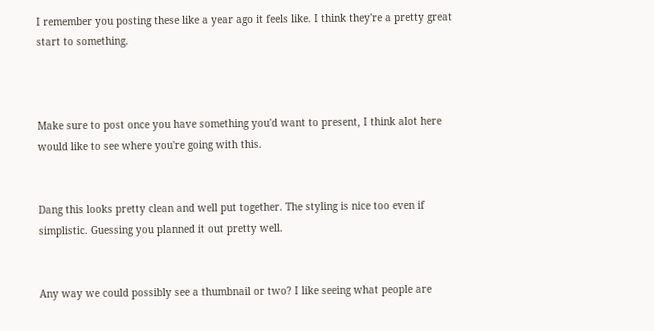I remember you posting these like a year ago it feels like. I think they're a pretty great start to something.



Make sure to post once you have something you'd want to present, I think alot here would like to see where you're going with this.


Dang this looks pretty clean and well put together. The styling is nice too even if simplistic. Guessing you planned it out pretty well.


Any way we could possibly see a thumbnail or two? I like seeing what people are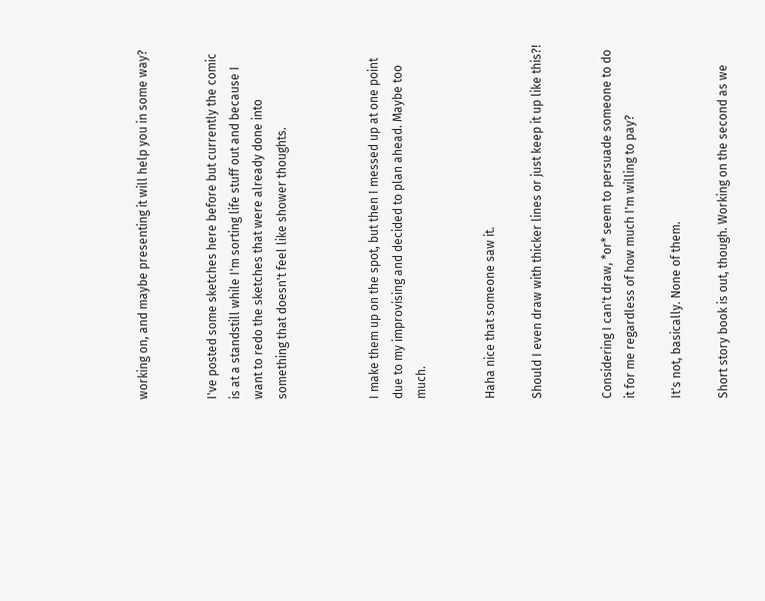working on, and maybe presenting it will help you in some way?


I've posted some sketches here before but currently the comic is at a standstill while I'm sorting life stuff out and because I want to redo the sketches that were already done into something that doesn't feel like shower thoughts.



I make them up on the spot, but then I messed up at one point due to my improvising and decided to plan ahead. Maybe too much.


Haha nice that someone saw it.

Should I even draw with thicker lines or just keep it up like this?!


Considering I can't draw, *or* seem to persuade someone to do it for me regardless of how much I'm willing to pay?

It's not, basically. None of them.

Short story book is out, though. Working on the second as we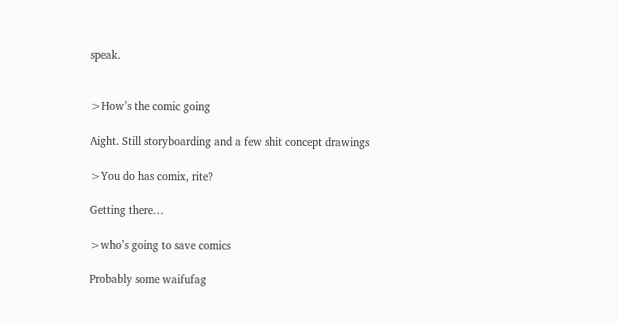speak.


>How’s the comic going

Aight. Still storyboarding and a few shit concept drawings

>You do has comix, rite?

Getting there…

>who’s going to save comics

Probably some waifufag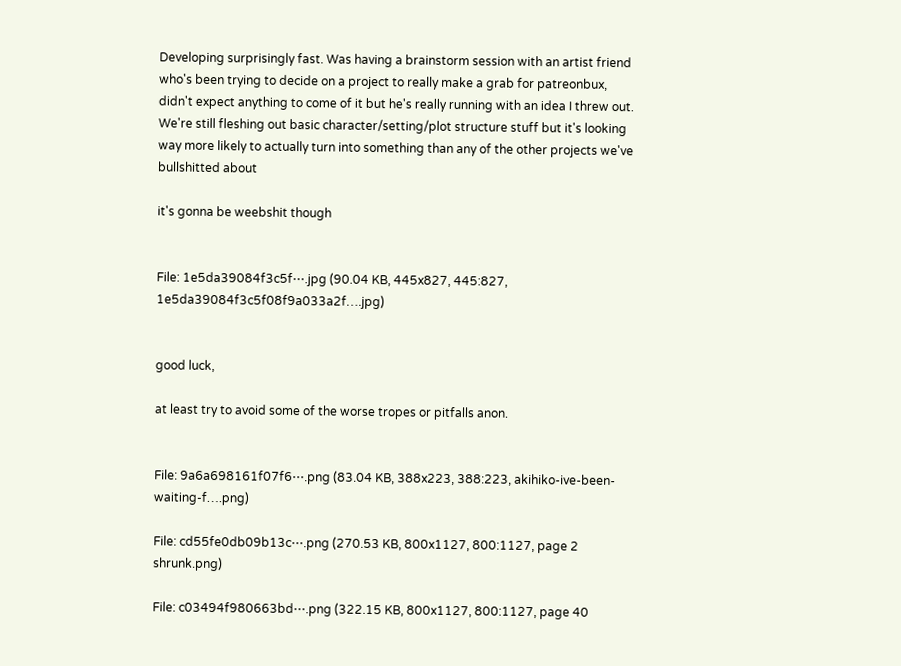Developing surprisingly fast. Was having a brainstorm session with an artist friend who's been trying to decide on a project to really make a grab for patreonbux, didn't expect anything to come of it but he's really running with an idea I threw out. We're still fleshing out basic character/setting/plot structure stuff but it's looking way more likely to actually turn into something than any of the other projects we've bullshitted about

it's gonna be weebshit though


File: 1e5da39084f3c5f⋯.jpg (90.04 KB, 445x827, 445:827, 1e5da39084f3c5f08f9a033a2f….jpg)


good luck,

at least try to avoid some of the worse tropes or pitfalls anon.


File: 9a6a698161f07f6⋯.png (83.04 KB, 388x223, 388:223, akihiko-ive-been-waiting-f….png)

File: cd55fe0db09b13c⋯.png (270.53 KB, 800x1127, 800:1127, page 2 shrunk.png)

File: c03494f980663bd⋯.png (322.15 KB, 800x1127, 800:1127, page 40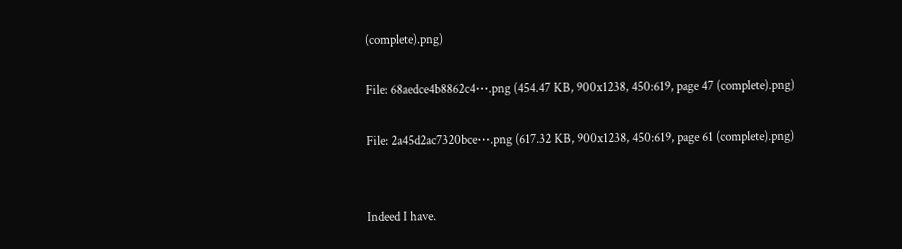(complete).png)

File: 68aedce4b8862c4⋯.png (454.47 KB, 900x1238, 450:619, page 47 (complete).png)

File: 2a45d2ac7320bce⋯.png (617.32 KB, 900x1238, 450:619, page 61 (complete).png)


Indeed I have.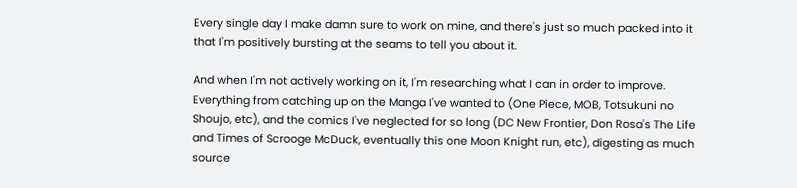Every single day I make damn sure to work on mine, and there's just so much packed into it that I'm positively bursting at the seams to tell you about it.

And when I'm not actively working on it, I'm researching what I can in order to improve. Everything from catching up on the Manga I've wanted to (One Piece, MOB, Totsukuni no Shoujo, etc), and the comics I've neglected for so long (DC New Frontier, Don Rosa's The Life and Times of Scrooge McDuck, eventually this one Moon Knight run, etc), digesting as much source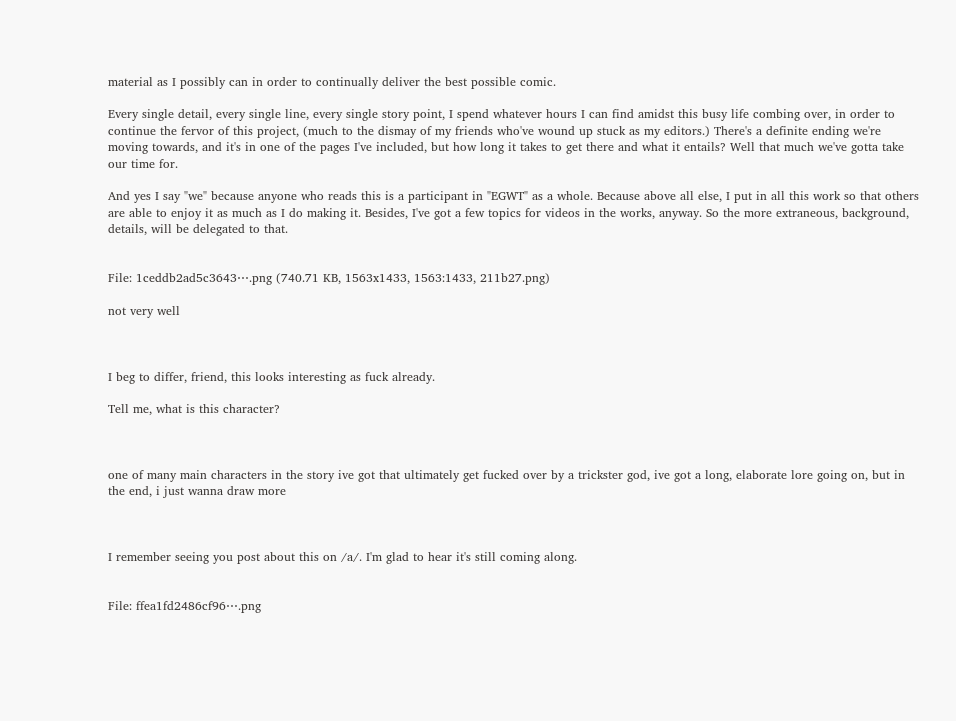material as I possibly can in order to continually deliver the best possible comic.

Every single detail, every single line, every single story point, I spend whatever hours I can find amidst this busy life combing over, in order to continue the fervor of this project, (much to the dismay of my friends who've wound up stuck as my editors.) There's a definite ending we're moving towards, and it's in one of the pages I've included, but how long it takes to get there and what it entails? Well that much we've gotta take our time for.

And yes I say "we" because anyone who reads this is a participant in "EGWT" as a whole. Because above all else, I put in all this work so that others are able to enjoy it as much as I do making it. Besides, I've got a few topics for videos in the works, anyway. So the more extraneous, background, details, will be delegated to that.


File: 1ceddb2ad5c3643⋯.png (740.71 KB, 1563x1433, 1563:1433, 211b27.png)

not very well



I beg to differ, friend, this looks interesting as fuck already.

Tell me, what is this character?



one of many main characters in the story ive got that ultimately get fucked over by a trickster god, ive got a long, elaborate lore going on, but in the end, i just wanna draw more



I remember seeing you post about this on /a/. I'm glad to hear it's still coming along.


File: ffea1fd2486cf96⋯.png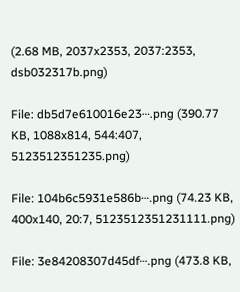(2.68 MB, 2037x2353, 2037:2353, dsb032317b.png)

File: db5d7e610016e23⋯.png (390.77 KB, 1088x814, 544:407, 5123512351235.png)

File: 104b6c5931e586b⋯.png (74.23 KB, 400x140, 20:7, 5123512351231111.png)

File: 3e84208307d45df⋯.png (473.8 KB,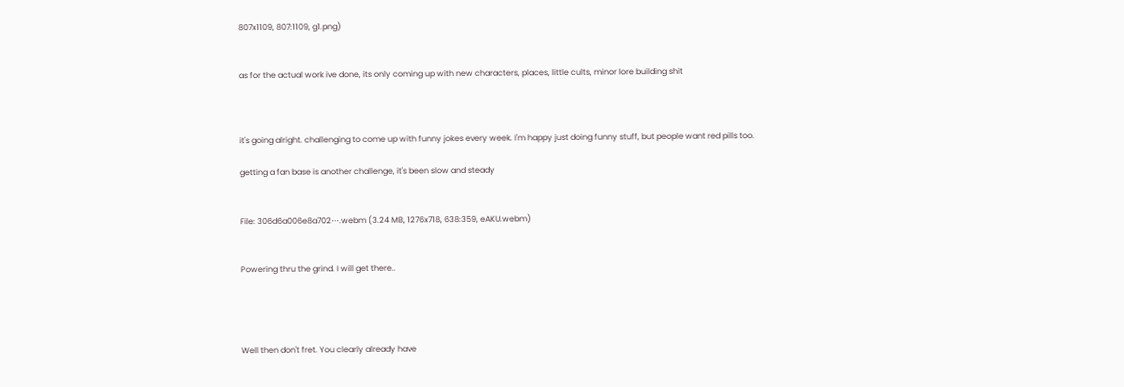807x1109, 807:1109, g1.png)


as for the actual work ive done, its only coming up with new characters, places, little cults, minor lore building shit



it's going alright. challenging to come up with funny jokes every week. I'm happy just doing funny stuff, but people want red pills too.

getting a fan base is another challenge, it's been slow and steady


File: 306d6a006e8a702⋯.webm (3.24 MB, 1276x718, 638:359, eAKU.webm)


Powering thru the grind. I will get there..




Well then don't fret. You clearly already have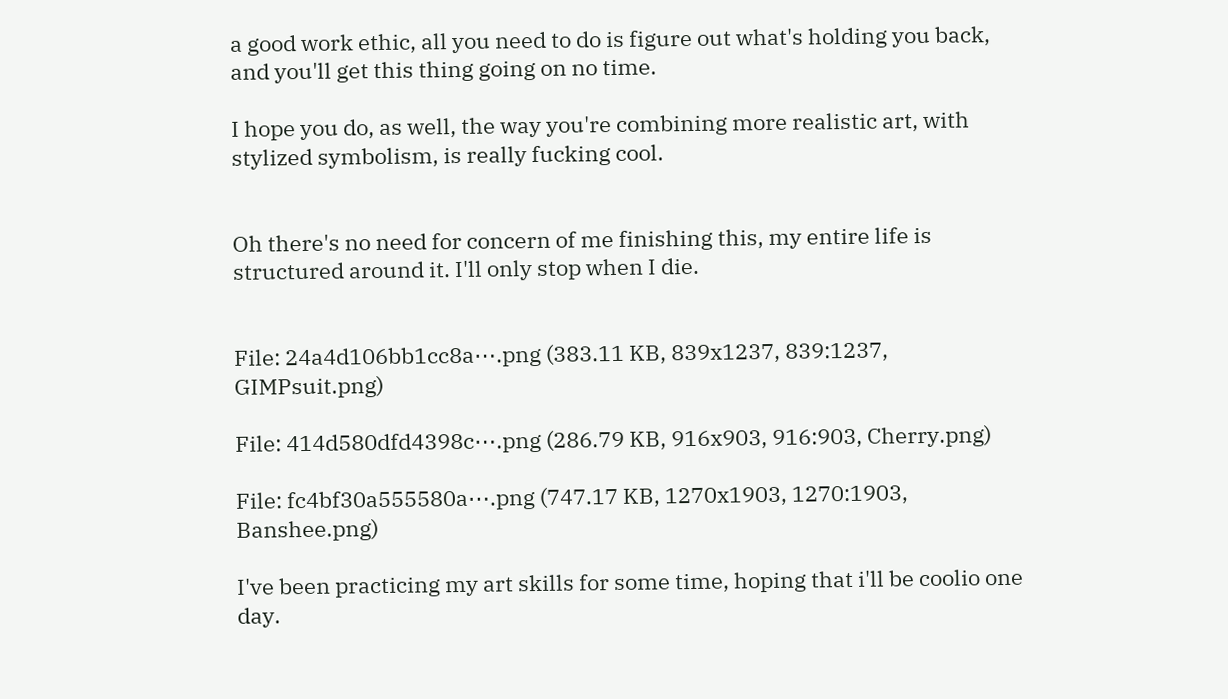a good work ethic, all you need to do is figure out what's holding you back, and you'll get this thing going on no time.

I hope you do, as well, the way you're combining more realistic art, with stylized symbolism, is really fucking cool.


Oh there's no need for concern of me finishing this, my entire life is structured around it. I'll only stop when I die.


File: 24a4d106bb1cc8a⋯.png (383.11 KB, 839x1237, 839:1237, GIMPsuit.png)

File: 414d580dfd4398c⋯.png (286.79 KB, 916x903, 916:903, Cherry.png)

File: fc4bf30a555580a⋯.png (747.17 KB, 1270x1903, 1270:1903, Banshee.png)

I've been practicing my art skills for some time, hoping that i'll be coolio one day.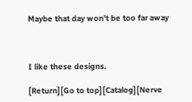Maybe that day won't be too far away



I like these designs.

[Return][Go to top][Catalog][Nerve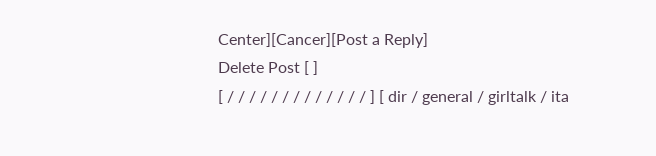Center][Cancer][Post a Reply]
Delete Post [ ]
[ / / / / / / / / / / / / / ] [ dir / general / girltalk / ita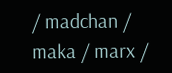/ madchan / maka / marx /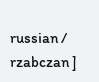russian / rzabczan ]